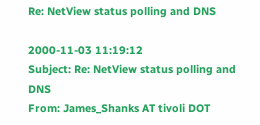Re: NetView status polling and DNS

2000-11-03 11:19:12
Subject: Re: NetView status polling and DNS
From: James_Shanks AT tivoli DOT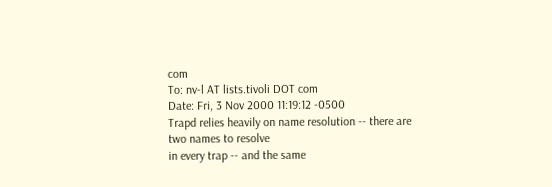com
To: nv-l AT lists.tivoli DOT com
Date: Fri, 3 Nov 2000 11:19:12 -0500
Trapd relies heavily on name resolution -- there are two names to resolve
in every trap -- and the same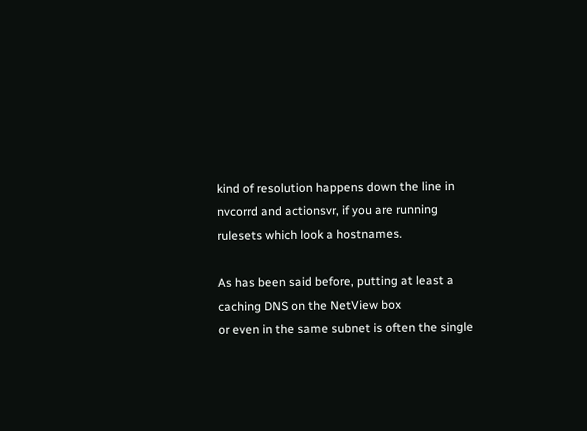kind of resolution happens down the line in
nvcorrd and actionsvr, if you are running rulesets which look a hostnames.

As has been said before, putting at least a caching DNS on the NetView box
or even in the same subnet is often the single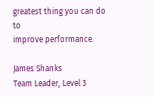greatest thing you can do to
improve performance.

James Shanks
Team Leader, Level 3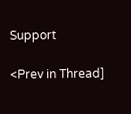Support

<Prev in Thread]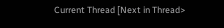Current Thread [Next in Thread>